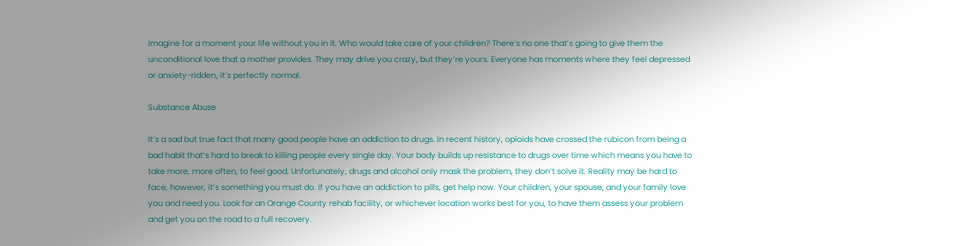Imagine for a moment your life without you in it. Who would take care of your children? There’s no one that’s going to give them the unconditional love that a mother provides. They may drive you crazy, but they’re yours. Everyone has moments where they feel depressed or anxiety-ridden, it’s perfectly normal.

Substance Abuse

It’s a sad but true fact that many good people have an addiction to drugs. In recent history, opioids have crossed the rubicon from being a bad habit that’s hard to break to killing people every single day. Your body builds up resistance to drugs over time which means you have to take more, more often, to feel good. Unfortunately, drugs and alcohol only mask the problem, they don’t solve it. Reality may be hard to face, however, it’s something you must do. If you have an addiction to pills, get help now. Your children, your spouse, and your family love you and need you. Look for an Orange County rehab facility, or whichever location works best for you, to have them assess your problem and get you on the road to a full recovery.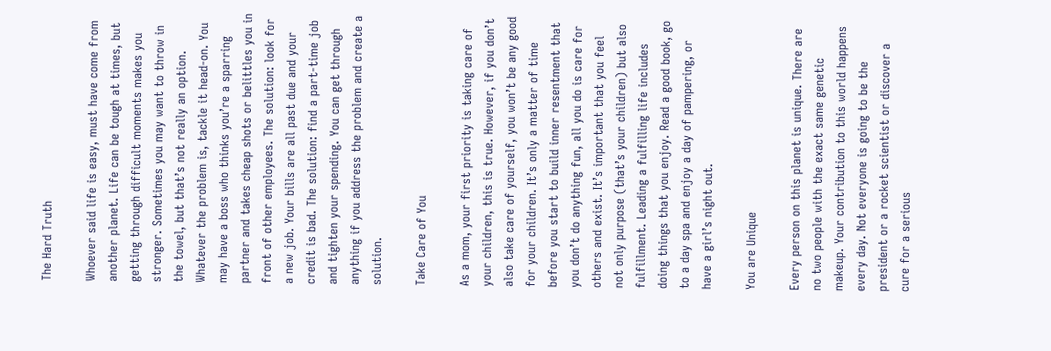The Hard Truth

Whoever said life is easy, must have come from another planet. Life can be tough at times, but getting through difficult moments makes you stronger. Sometimes you may want to throw in the towel, but that’s not really an option. Whatever the problem is, tackle it head-on. You may have a boss who thinks you’re a sparring partner and takes cheap shots or belittles you in front of other employees. The solution: look for a new job. Your bills are all past due and your credit is bad. The solution: find a part-time job and tighten your spending. You can get through anything if you address the problem and create a solution.

Take Care of You

As a mom, your first priority is taking care of your children, this is true. However, if you don’t also take care of yourself, you won’t be any good for your children. It’s only a matter of time before you start to build inner resentment that you don’t do anything fun, all you do is care for others and exist. It’s important that you feel not only purpose (that’s your children) but also fulfillment. Leading a fulfilling life includes doing things that you enjoy. Read a good book, go to a day spa and enjoy a day of pampering, or have a girl’s night out.

You are Unique

Every person on this planet is unique. There are no two people with the exact same genetic makeup. Your contribution to this world happens every day. Not everyone is going to be the president or a rocket scientist or discover a cure for a serious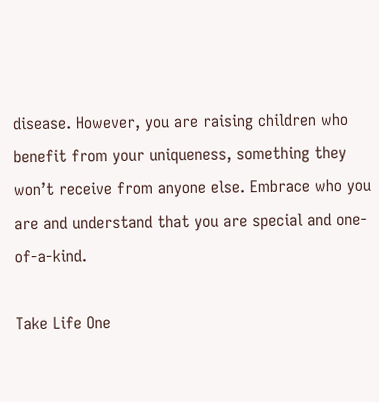disease. However, you are raising children who benefit from your uniqueness, something they won’t receive from anyone else. Embrace who you are and understand that you are special and one-of-a-kind.

Take Life One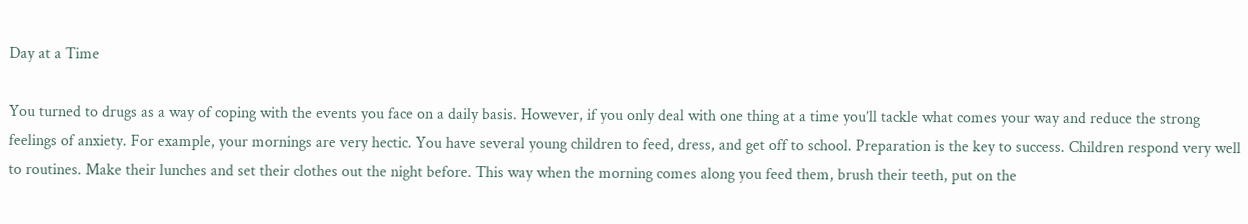Day at a Time

You turned to drugs as a way of coping with the events you face on a daily basis. However, if you only deal with one thing at a time you’ll tackle what comes your way and reduce the strong feelings of anxiety. For example, your mornings are very hectic. You have several young children to feed, dress, and get off to school. Preparation is the key to success. Children respond very well to routines. Make their lunches and set their clothes out the night before. This way when the morning comes along you feed them, brush their teeth, put on the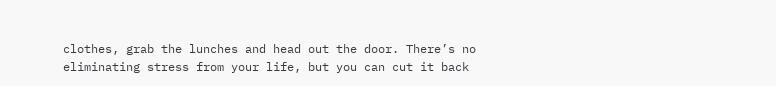clothes, grab the lunches and head out the door. There’s no eliminating stress from your life, but you can cut it back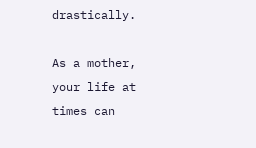drastically.

As a mother, your life at times can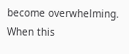become overwhelming. When this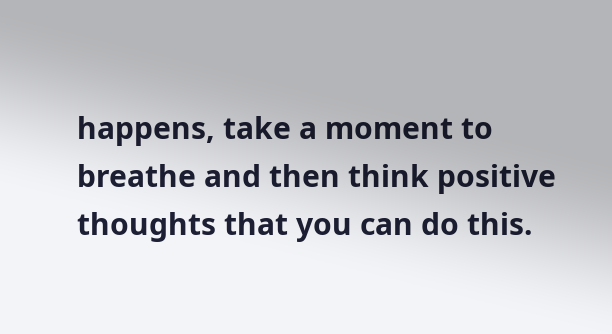happens, take a moment to breathe and then think positive thoughts that you can do this.